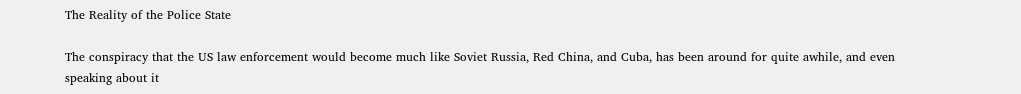The Reality of the Police State

The conspiracy that the US law enforcement would become much like Soviet Russia, Red China, and Cuba, has been around for quite awhile, and even speaking about it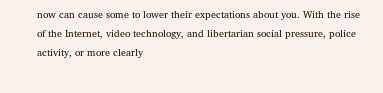now can cause some to lower their expectations about you. With the rise of the Internet, video technology, and libertarian social pressure, police activity, or more clearly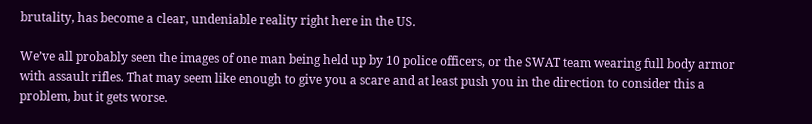brutality, has become a clear, undeniable reality right here in the US.

We’ve all probably seen the images of one man being held up by 10 police officers, or the SWAT team wearing full body armor with assault rifles. That may seem like enough to give you a scare and at least push you in the direction to consider this a problem, but it gets worse.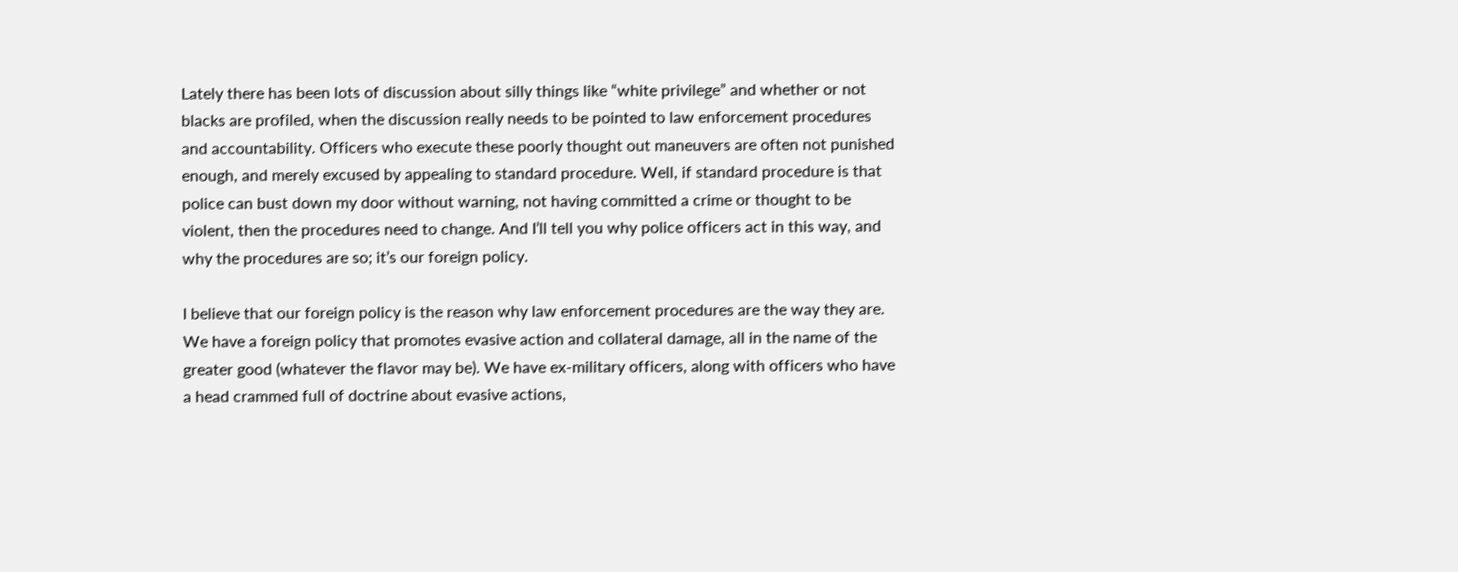Lately there has been lots of discussion about silly things like “white privilege” and whether or not blacks are profiled, when the discussion really needs to be pointed to law enforcement procedures and accountability. Officers who execute these poorly thought out maneuvers are often not punished enough, and merely excused by appealing to standard procedure. Well, if standard procedure is that police can bust down my door without warning, not having committed a crime or thought to be violent, then the procedures need to change. And I’ll tell you why police officers act in this way, and why the procedures are so; it’s our foreign policy.

I believe that our foreign policy is the reason why law enforcement procedures are the way they are. We have a foreign policy that promotes evasive action and collateral damage, all in the name of the greater good (whatever the flavor may be). We have ex-military officers, along with officers who have a head crammed full of doctrine about evasive actions,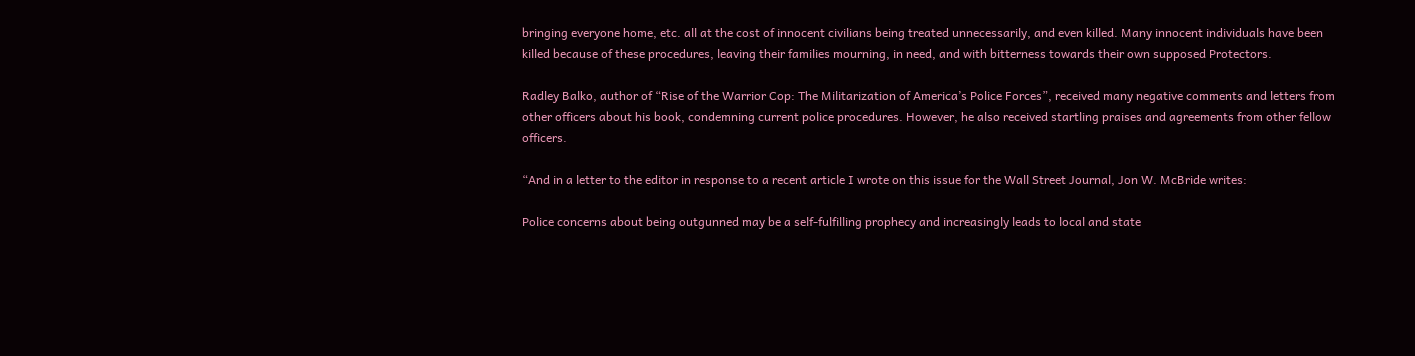bringing everyone home, etc. all at the cost of innocent civilians being treated unnecessarily, and even killed. Many innocent individuals have been killed because of these procedures, leaving their families mourning, in need, and with bitterness towards their own supposed Protectors.

Radley Balko, author of “Rise of the Warrior Cop: The Militarization of America’s Police Forces”, received many negative comments and letters from other officers about his book, condemning current police procedures. However, he also received startling praises and agreements from other fellow officers.

“And in a letter to the editor in response to a recent article I wrote on this issue for the Wall Street Journal, Jon W. McBride writes:

Police concerns about being outgunned may be a self-fulfilling prophecy and increasingly leads to local and state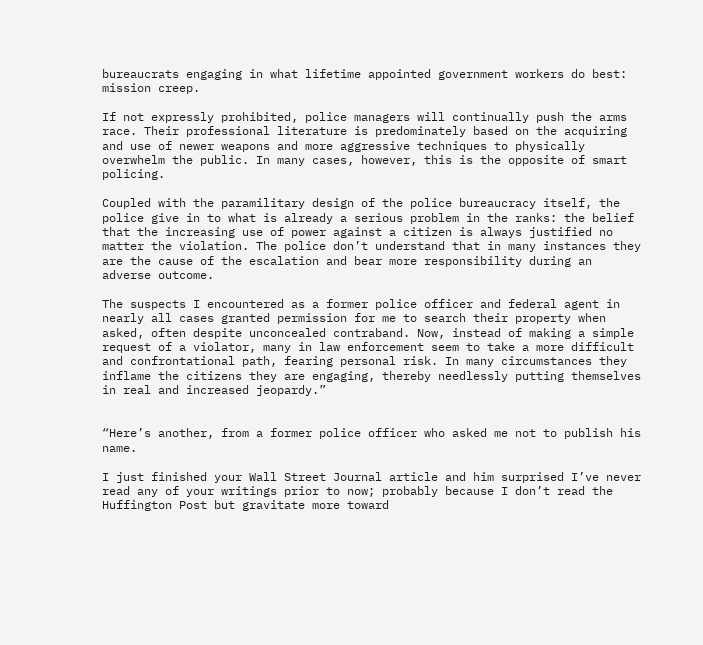bureaucrats engaging in what lifetime appointed government workers do best: mission creep.

If not expressly prohibited, police managers will continually push the arms race. Their professional literature is predominately based on the acquiring and use of newer weapons and more aggressive techniques to physically overwhelm the public. In many cases, however, this is the opposite of smart policing.

Coupled with the paramilitary design of the police bureaucracy itself, the police give in to what is already a serious problem in the ranks: the belief that the increasing use of power against a citizen is always justified no matter the violation. The police don’t understand that in many instances they are the cause of the escalation and bear more responsibility during an adverse outcome.

The suspects I encountered as a former police officer and federal agent in nearly all cases granted permission for me to search their property when asked, often despite unconcealed contraband. Now, instead of making a simple request of a violator, many in law enforcement seem to take a more difficult and confrontational path, fearing personal risk. In many circumstances they inflame the citizens they are engaging, thereby needlessly putting themselves in real and increased jeopardy.”


“Here’s another, from a former police officer who asked me not to publish his name.

I just finished your Wall Street Journal article and him surprised I’ve never read any of your writings prior to now; probably because I don’t read the Huffington Post but gravitate more toward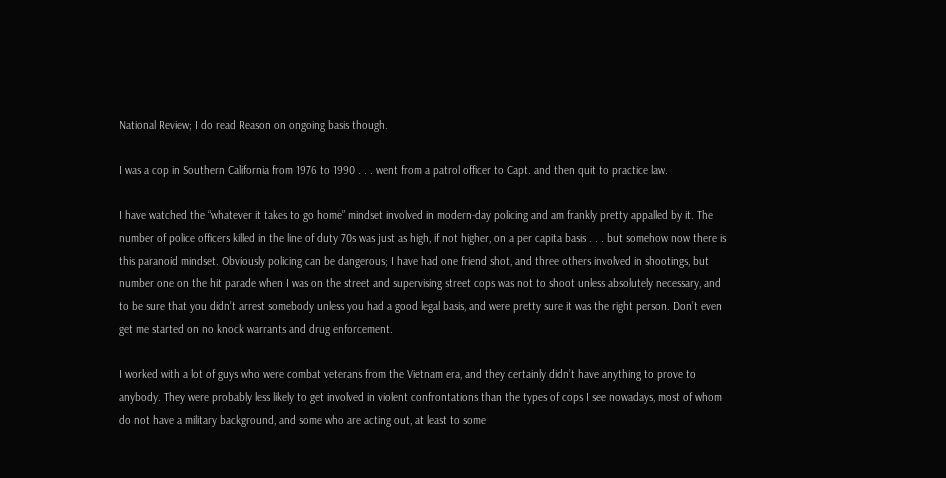National Review; I do read Reason on ongoing basis though.

I was a cop in Southern California from 1976 to 1990 . . . went from a patrol officer to Capt. and then quit to practice law.

I have watched the “whatever it takes to go home” mindset involved in modern-day policing and am frankly pretty appalled by it. The number of police officers killed in the line of duty 70s was just as high, if not higher, on a per capita basis . . . but somehow now there is this paranoid mindset. Obviously policing can be dangerous; I have had one friend shot, and three others involved in shootings, but number one on the hit parade when I was on the street and supervising street cops was not to shoot unless absolutely necessary, and to be sure that you didn’t arrest somebody unless you had a good legal basis, and were pretty sure it was the right person. Don’t even get me started on no knock warrants and drug enforcement.

I worked with a lot of guys who were combat veterans from the Vietnam era, and they certainly didn’t have anything to prove to anybody. They were probably less likely to get involved in violent confrontations than the types of cops I see nowadays, most of whom do not have a military background, and some who are acting out, at least to some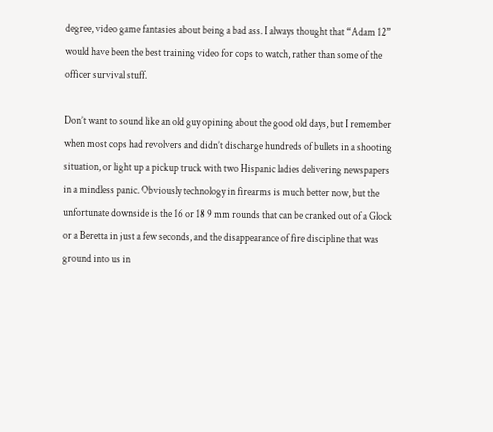degree, video game fantasies about being a bad ass. I always thought that “Adam 12” would have been the best training video for cops to watch, rather than some of the officer survival stuff.

Don’t want to sound like an old guy opining about the good old days, but I remember when most cops had revolvers and didn’t discharge hundreds of bullets in a shooting situation, or light up a pickup truck with two Hispanic ladies delivering newspapers in a mindless panic. Obviously technology in firearms is much better now, but the unfortunate downside is the 16 or 18 9 mm rounds that can be cranked out of a Glock or a Beretta in just a few seconds, and the disappearance of fire discipline that was ground into us in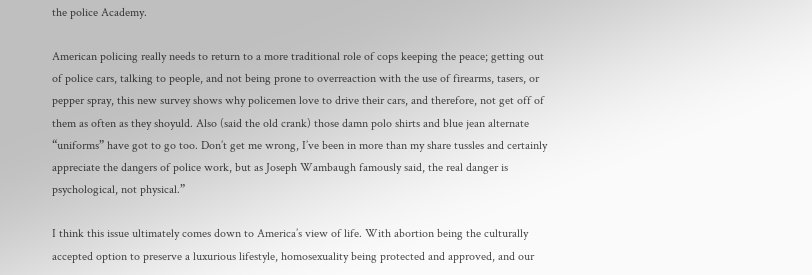the police Academy.

American policing really needs to return to a more traditional role of cops keeping the peace; getting out of police cars, talking to people, and not being prone to overreaction with the use of firearms, tasers, or pepper spray, this new survey shows why policemen love to drive their cars, and therefore, not get off of them as often as they shoyuld. Also (said the old crank) those damn polo shirts and blue jean alternate “uniforms” have got to go too. Don’t get me wrong, I’ve been in more than my share tussles and certainly appreciate the dangers of police work, but as Joseph Wambaugh famously said, the real danger is psychological, not physical.”

I think this issue ultimately comes down to America’s view of life. With abortion being the culturally accepted option to preserve a luxurious lifestyle, homosexuality being protected and approved, and our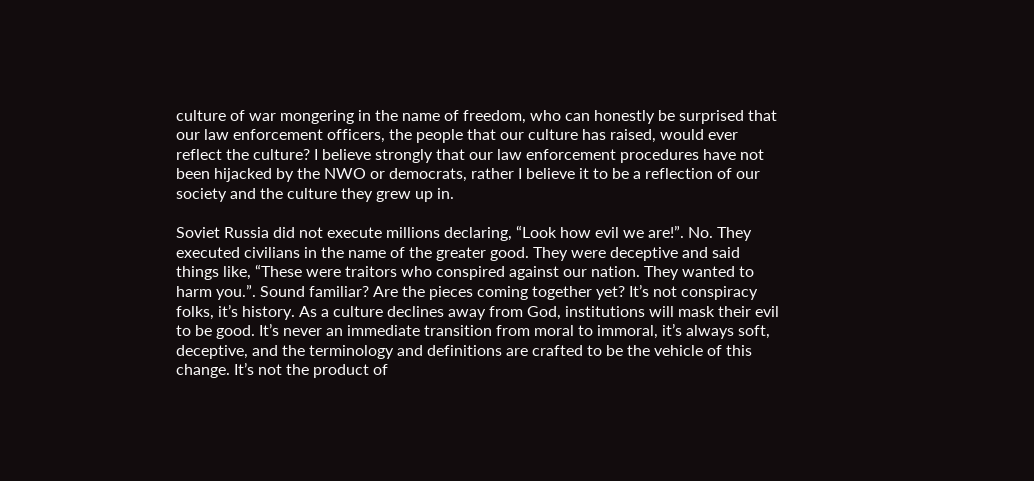culture of war mongering in the name of freedom, who can honestly be surprised that our law enforcement officers, the people that our culture has raised, would ever reflect the culture? I believe strongly that our law enforcement procedures have not been hijacked by the NWO or democrats, rather I believe it to be a reflection of our society and the culture they grew up in.

Soviet Russia did not execute millions declaring, “Look how evil we are!”. No. They executed civilians in the name of the greater good. They were deceptive and said things like, “These were traitors who conspired against our nation. They wanted to harm you.”. Sound familiar? Are the pieces coming together yet? It’s not conspiracy folks, it’s history. As a culture declines away from God, institutions will mask their evil to be good. It’s never an immediate transition from moral to immoral, it’s always soft, deceptive, and the terminology and definitions are crafted to be the vehicle of this change. It’s not the product of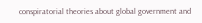conspiratorial theories about global government and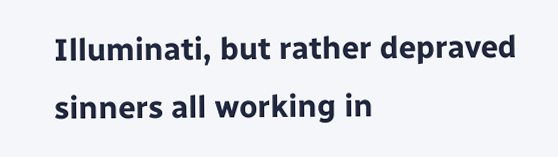Illuminati, but rather depraved sinners all working in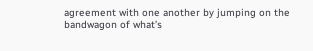agreement with one another by jumping on the bandwagon of what’s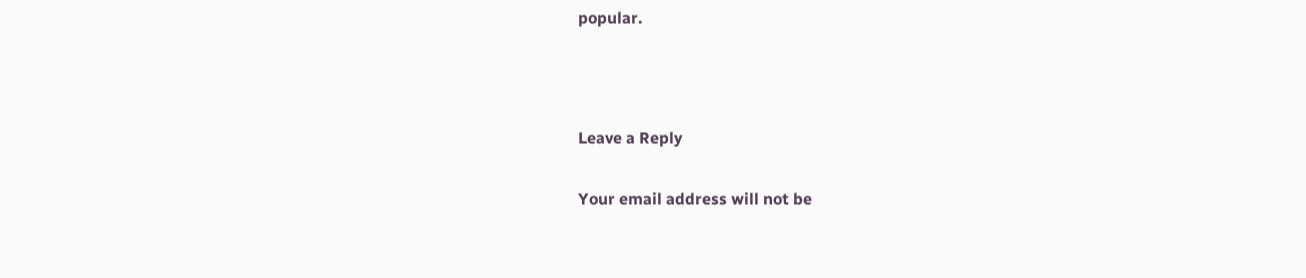popular.



Leave a Reply

Your email address will not be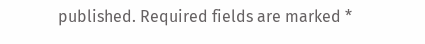published. Required fields are marked *